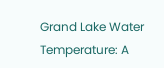Grand Lake Water Temperature: A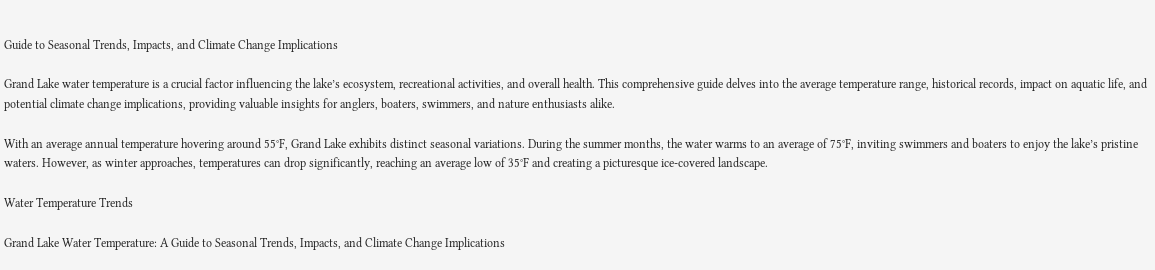Guide to Seasonal Trends, Impacts, and Climate Change Implications

Grand Lake water temperature is a crucial factor influencing the lake’s ecosystem, recreational activities, and overall health. This comprehensive guide delves into the average temperature range, historical records, impact on aquatic life, and potential climate change implications, providing valuable insights for anglers, boaters, swimmers, and nature enthusiasts alike.

With an average annual temperature hovering around 55°F, Grand Lake exhibits distinct seasonal variations. During the summer months, the water warms to an average of 75°F, inviting swimmers and boaters to enjoy the lake’s pristine waters. However, as winter approaches, temperatures can drop significantly, reaching an average low of 35°F and creating a picturesque ice-covered landscape.

Water Temperature Trends

Grand Lake Water Temperature: A Guide to Seasonal Trends, Impacts, and Climate Change Implications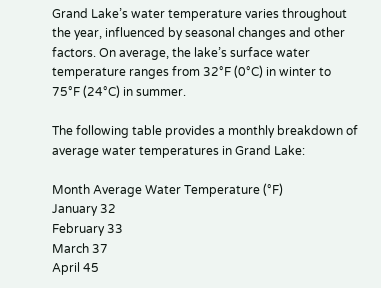Grand Lake’s water temperature varies throughout the year, influenced by seasonal changes and other factors. On average, the lake’s surface water temperature ranges from 32°F (0°C) in winter to 75°F (24°C) in summer.

The following table provides a monthly breakdown of average water temperatures in Grand Lake:

Month Average Water Temperature (°F)
January 32
February 33
March 37
April 45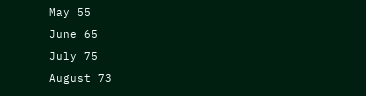May 55
June 65
July 75
August 73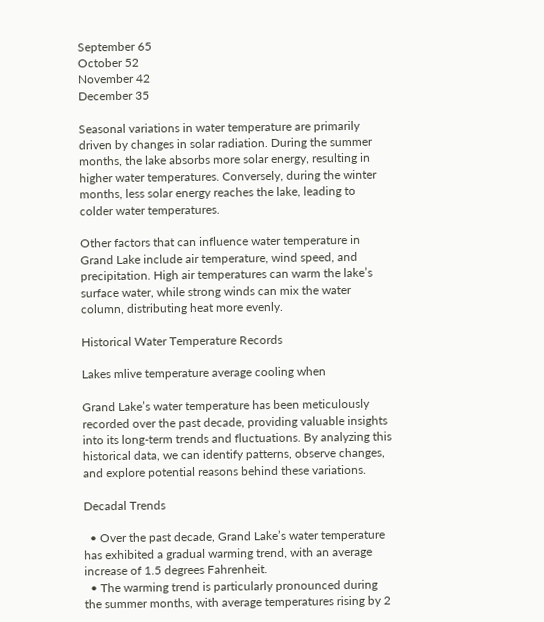September 65
October 52
November 42
December 35

Seasonal variations in water temperature are primarily driven by changes in solar radiation. During the summer months, the lake absorbs more solar energy, resulting in higher water temperatures. Conversely, during the winter months, less solar energy reaches the lake, leading to colder water temperatures.

Other factors that can influence water temperature in Grand Lake include air temperature, wind speed, and precipitation. High air temperatures can warm the lake’s surface water, while strong winds can mix the water column, distributing heat more evenly.

Historical Water Temperature Records

Lakes mlive temperature average cooling when

Grand Lake’s water temperature has been meticulously recorded over the past decade, providing valuable insights into its long-term trends and fluctuations. By analyzing this historical data, we can identify patterns, observe changes, and explore potential reasons behind these variations.

Decadal Trends

  • Over the past decade, Grand Lake’s water temperature has exhibited a gradual warming trend, with an average increase of 1.5 degrees Fahrenheit.
  • The warming trend is particularly pronounced during the summer months, with average temperatures rising by 2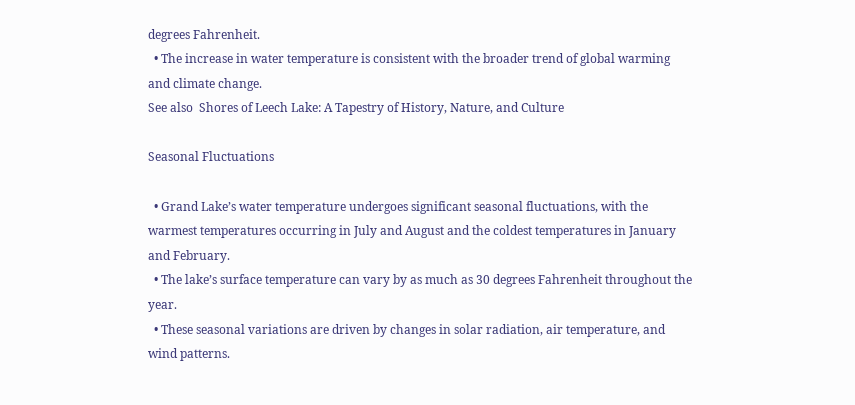degrees Fahrenheit.
  • The increase in water temperature is consistent with the broader trend of global warming and climate change.
See also  Shores of Leech Lake: A Tapestry of History, Nature, and Culture

Seasonal Fluctuations

  • Grand Lake’s water temperature undergoes significant seasonal fluctuations, with the warmest temperatures occurring in July and August and the coldest temperatures in January and February.
  • The lake’s surface temperature can vary by as much as 30 degrees Fahrenheit throughout the year.
  • These seasonal variations are driven by changes in solar radiation, air temperature, and wind patterns.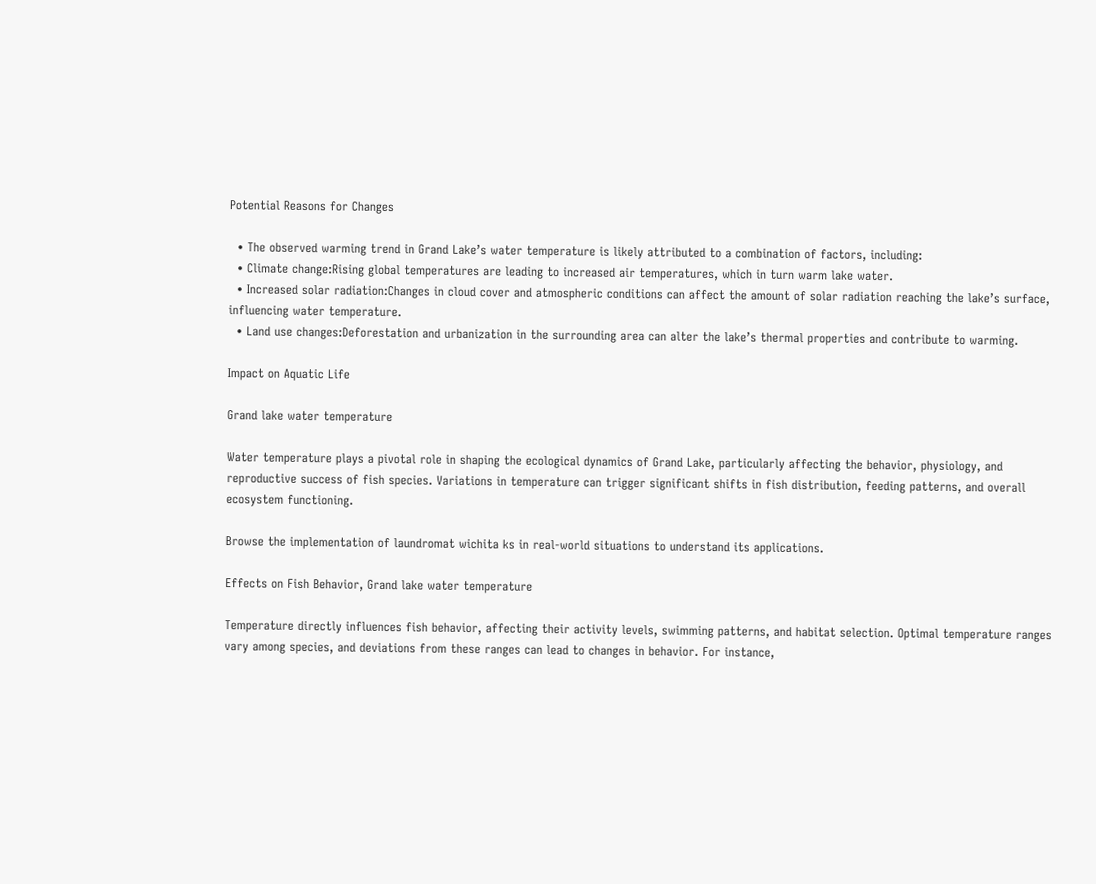Potential Reasons for Changes

  • The observed warming trend in Grand Lake’s water temperature is likely attributed to a combination of factors, including:
  • Climate change:Rising global temperatures are leading to increased air temperatures, which in turn warm lake water.
  • Increased solar radiation:Changes in cloud cover and atmospheric conditions can affect the amount of solar radiation reaching the lake’s surface, influencing water temperature.
  • Land use changes:Deforestation and urbanization in the surrounding area can alter the lake’s thermal properties and contribute to warming.

Impact on Aquatic Life

Grand lake water temperature

Water temperature plays a pivotal role in shaping the ecological dynamics of Grand Lake, particularly affecting the behavior, physiology, and reproductive success of fish species. Variations in temperature can trigger significant shifts in fish distribution, feeding patterns, and overall ecosystem functioning.

Browse the implementation of laundromat wichita ks in real-world situations to understand its applications.

Effects on Fish Behavior, Grand lake water temperature

Temperature directly influences fish behavior, affecting their activity levels, swimming patterns, and habitat selection. Optimal temperature ranges vary among species, and deviations from these ranges can lead to changes in behavior. For instance,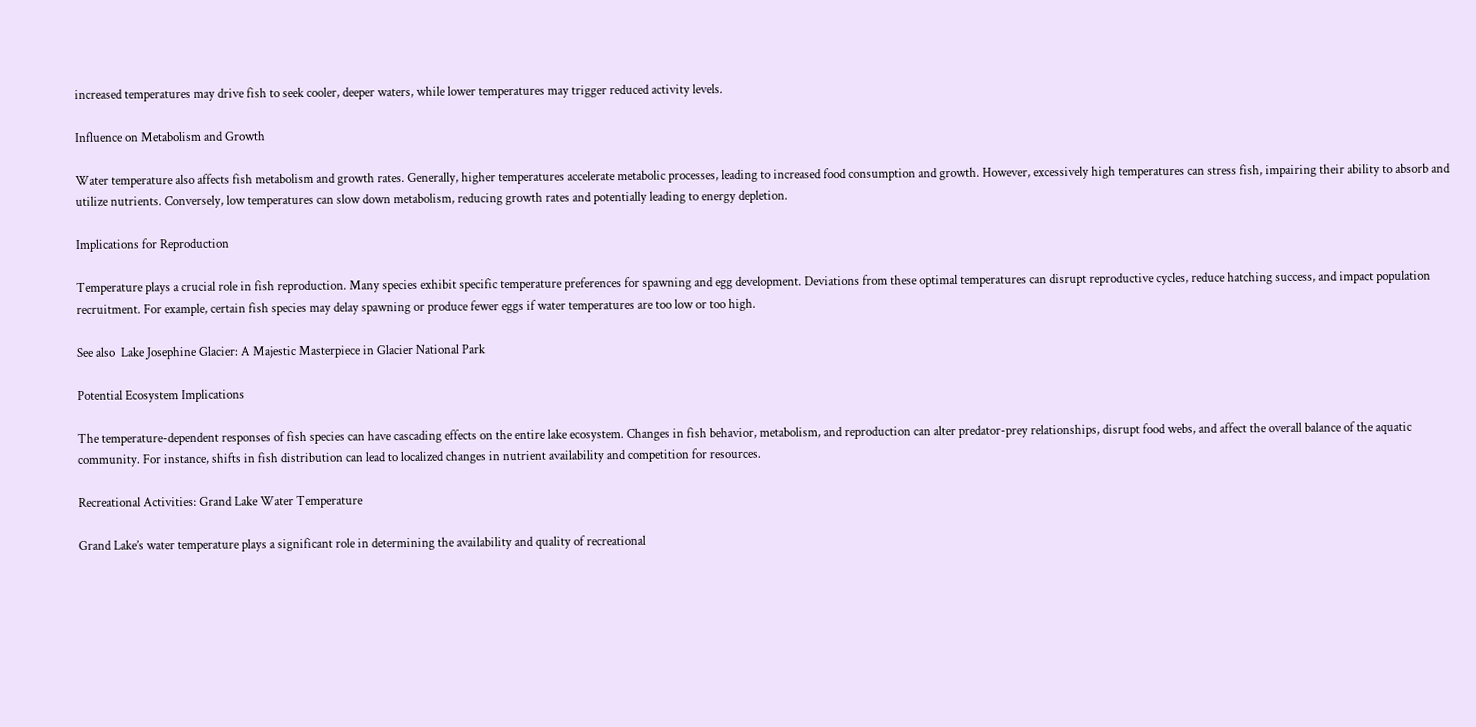increased temperatures may drive fish to seek cooler, deeper waters, while lower temperatures may trigger reduced activity levels.

Influence on Metabolism and Growth

Water temperature also affects fish metabolism and growth rates. Generally, higher temperatures accelerate metabolic processes, leading to increased food consumption and growth. However, excessively high temperatures can stress fish, impairing their ability to absorb and utilize nutrients. Conversely, low temperatures can slow down metabolism, reducing growth rates and potentially leading to energy depletion.

Implications for Reproduction

Temperature plays a crucial role in fish reproduction. Many species exhibit specific temperature preferences for spawning and egg development. Deviations from these optimal temperatures can disrupt reproductive cycles, reduce hatching success, and impact population recruitment. For example, certain fish species may delay spawning or produce fewer eggs if water temperatures are too low or too high.

See also  Lake Josephine Glacier: A Majestic Masterpiece in Glacier National Park

Potential Ecosystem Implications

The temperature-dependent responses of fish species can have cascading effects on the entire lake ecosystem. Changes in fish behavior, metabolism, and reproduction can alter predator-prey relationships, disrupt food webs, and affect the overall balance of the aquatic community. For instance, shifts in fish distribution can lead to localized changes in nutrient availability and competition for resources.

Recreational Activities: Grand Lake Water Temperature

Grand Lake’s water temperature plays a significant role in determining the availability and quality of recreational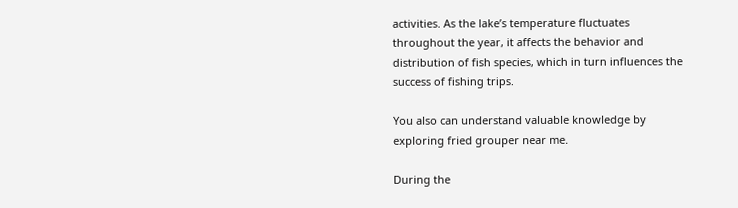activities. As the lake’s temperature fluctuates throughout the year, it affects the behavior and distribution of fish species, which in turn influences the success of fishing trips.

You also can understand valuable knowledge by exploring fried grouper near me.

During the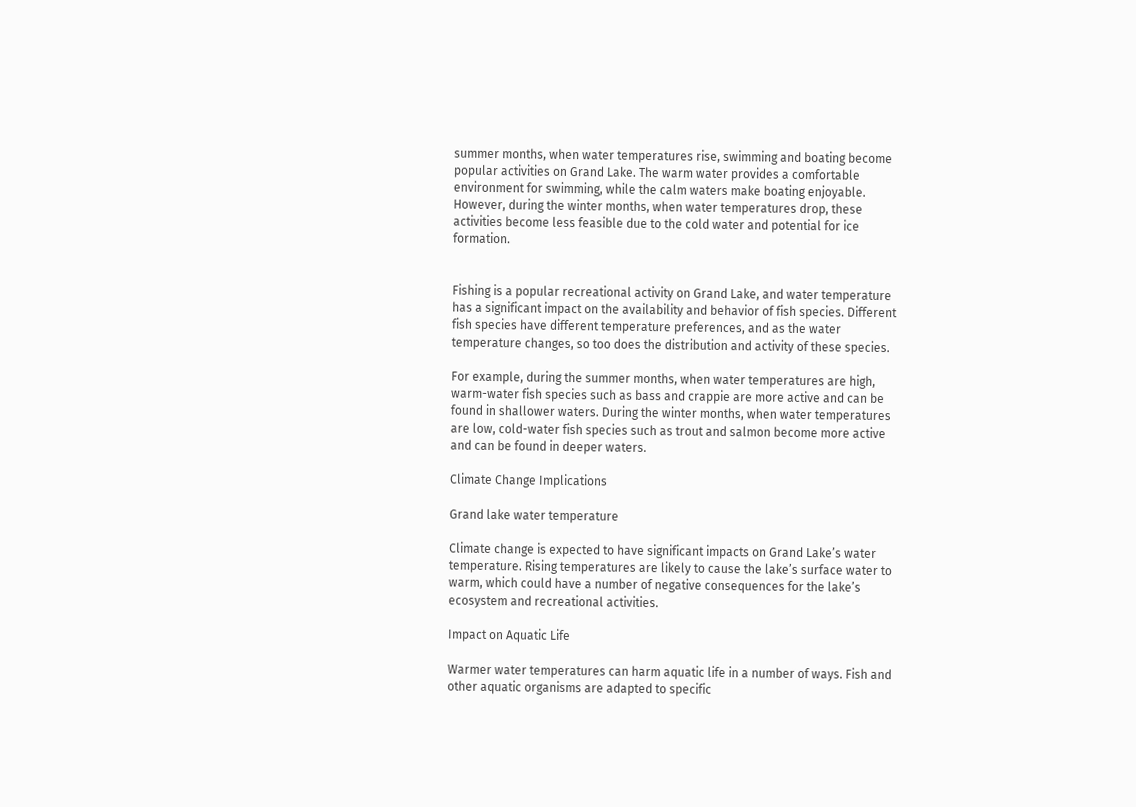summer months, when water temperatures rise, swimming and boating become popular activities on Grand Lake. The warm water provides a comfortable environment for swimming, while the calm waters make boating enjoyable. However, during the winter months, when water temperatures drop, these activities become less feasible due to the cold water and potential for ice formation.


Fishing is a popular recreational activity on Grand Lake, and water temperature has a significant impact on the availability and behavior of fish species. Different fish species have different temperature preferences, and as the water temperature changes, so too does the distribution and activity of these species.

For example, during the summer months, when water temperatures are high, warm-water fish species such as bass and crappie are more active and can be found in shallower waters. During the winter months, when water temperatures are low, cold-water fish species such as trout and salmon become more active and can be found in deeper waters.

Climate Change Implications

Grand lake water temperature

Climate change is expected to have significant impacts on Grand Lake’s water temperature. Rising temperatures are likely to cause the lake’s surface water to warm, which could have a number of negative consequences for the lake’s ecosystem and recreational activities.

Impact on Aquatic Life

Warmer water temperatures can harm aquatic life in a number of ways. Fish and other aquatic organisms are adapted to specific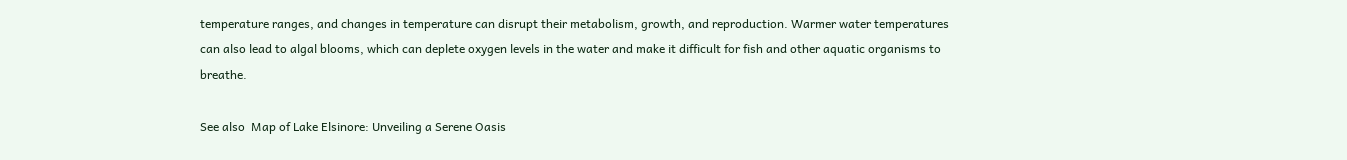temperature ranges, and changes in temperature can disrupt their metabolism, growth, and reproduction. Warmer water temperatures can also lead to algal blooms, which can deplete oxygen levels in the water and make it difficult for fish and other aquatic organisms to breathe.

See also  Map of Lake Elsinore: Unveiling a Serene Oasis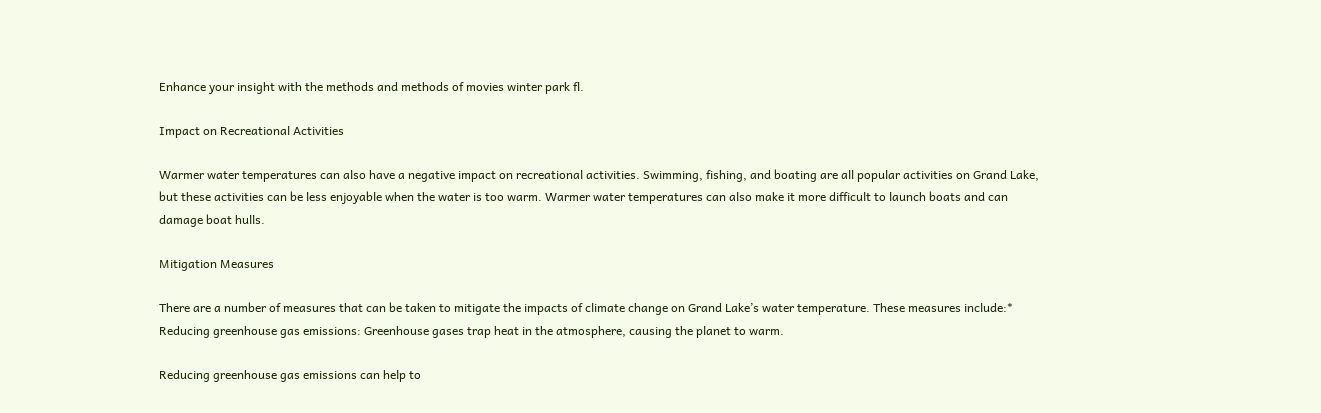Enhance your insight with the methods and methods of movies winter park fl.

Impact on Recreational Activities

Warmer water temperatures can also have a negative impact on recreational activities. Swimming, fishing, and boating are all popular activities on Grand Lake, but these activities can be less enjoyable when the water is too warm. Warmer water temperatures can also make it more difficult to launch boats and can damage boat hulls.

Mitigation Measures

There are a number of measures that can be taken to mitigate the impacts of climate change on Grand Lake’s water temperature. These measures include:* Reducing greenhouse gas emissions: Greenhouse gases trap heat in the atmosphere, causing the planet to warm.

Reducing greenhouse gas emissions can help to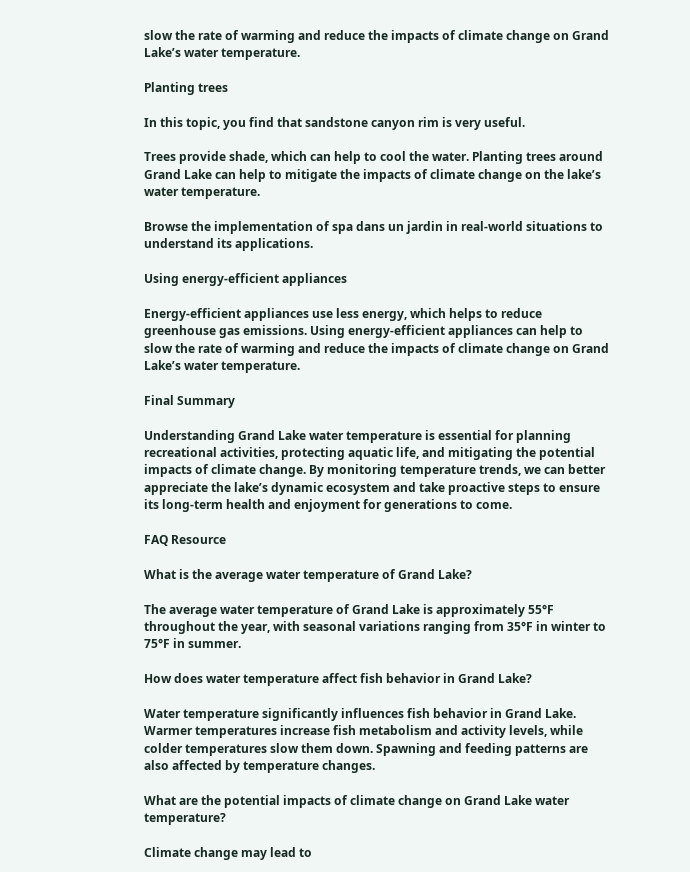slow the rate of warming and reduce the impacts of climate change on Grand Lake’s water temperature.

Planting trees

In this topic, you find that sandstone canyon rim is very useful.

Trees provide shade, which can help to cool the water. Planting trees around Grand Lake can help to mitigate the impacts of climate change on the lake’s water temperature.

Browse the implementation of spa dans un jardin in real-world situations to understand its applications.

Using energy-efficient appliances

Energy-efficient appliances use less energy, which helps to reduce greenhouse gas emissions. Using energy-efficient appliances can help to slow the rate of warming and reduce the impacts of climate change on Grand Lake’s water temperature.

Final Summary

Understanding Grand Lake water temperature is essential for planning recreational activities, protecting aquatic life, and mitigating the potential impacts of climate change. By monitoring temperature trends, we can better appreciate the lake’s dynamic ecosystem and take proactive steps to ensure its long-term health and enjoyment for generations to come.

FAQ Resource

What is the average water temperature of Grand Lake?

The average water temperature of Grand Lake is approximately 55°F throughout the year, with seasonal variations ranging from 35°F in winter to 75°F in summer.

How does water temperature affect fish behavior in Grand Lake?

Water temperature significantly influences fish behavior in Grand Lake. Warmer temperatures increase fish metabolism and activity levels, while colder temperatures slow them down. Spawning and feeding patterns are also affected by temperature changes.

What are the potential impacts of climate change on Grand Lake water temperature?

Climate change may lead to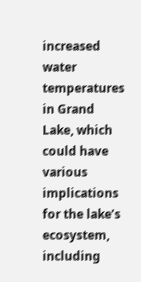increased water temperatures in Grand Lake, which could have various implications for the lake’s ecosystem, including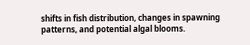shifts in fish distribution, changes in spawning patterns, and potential algal blooms.